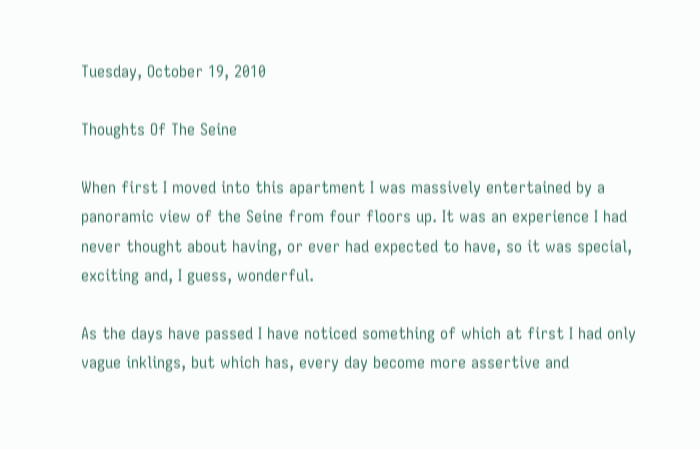Tuesday, October 19, 2010

Thoughts Of The Seine

When first I moved into this apartment I was massively entertained by a panoramic view of the Seine from four floors up. It was an experience I had never thought about having, or ever had expected to have, so it was special, exciting and, I guess, wonderful.

As the days have passed I have noticed something of which at first I had only vague inklings, but which has, every day become more assertive and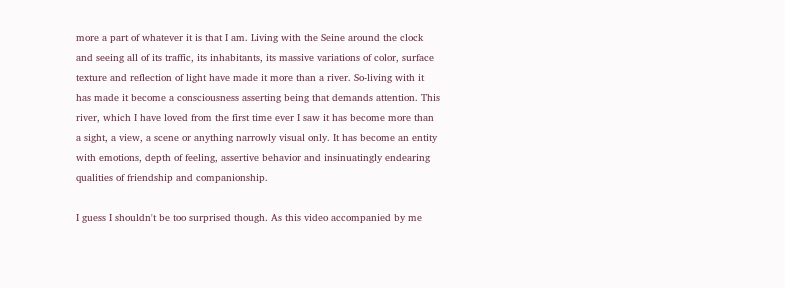more a part of whatever it is that I am. Living with the Seine around the clock and seeing all of its traffic, its inhabitants, its massive variations of color, surface texture and reflection of light have made it more than a river. So-living with it has made it become a consciousness asserting being that demands attention. This river, which I have loved from the first time ever I saw it has become more than a sight, a view, a scene or anything narrowly visual only. It has become an entity with emotions, depth of feeling, assertive behavior and insinuatingly endearing qualities of friendship and companionship.

I guess I shouldn't be too surprised though. As this video accompanied by me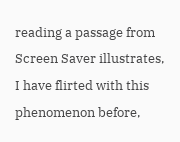reading a passage from Screen Saver illustrates, I have flirted with this phenomenon before,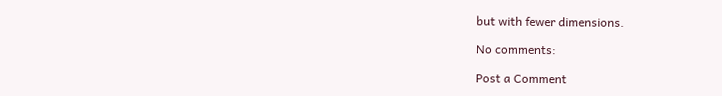but with fewer dimensions.

No comments:

Post a Comment